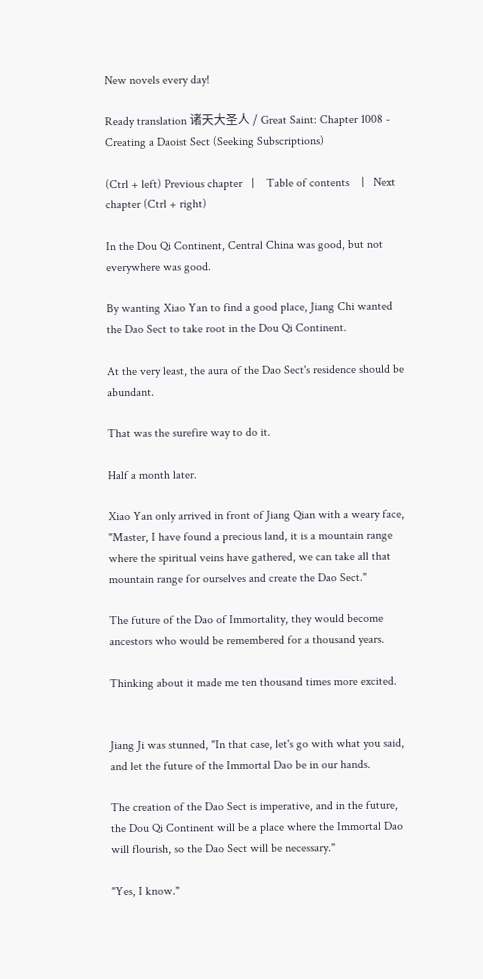New novels every day!

Ready translation 诸天大圣人 / Great Saint: Chapter 1008 - Creating a Daoist Sect (Seeking Subscriptions)

(Ctrl + left) Previous chapter   |    Table of contents    |   Next chapter (Ctrl + right)

In the Dou Qi Continent, Central China was good, but not everywhere was good.

By wanting Xiao Yan to find a good place, Jiang Chi wanted the Dao Sect to take root in the Dou Qi Continent.

At the very least, the aura of the Dao Sect's residence should be abundant.

That was the surefire way to do it.

Half a month later.

Xiao Yan only arrived in front of Jiang Qian with a weary face, "Master, I have found a precious land, it is a mountain range where the spiritual veins have gathered, we can take all that mountain range for ourselves and create the Dao Sect."

The future of the Dao of Immortality, they would become ancestors who would be remembered for a thousand years.

Thinking about it made me ten thousand times more excited.


Jiang Ji was stunned, "In that case, let's go with what you said, and let the future of the Immortal Dao be in our hands.

The creation of the Dao Sect is imperative, and in the future, the Dou Qi Continent will be a place where the Immortal Dao will flourish, so the Dao Sect will be necessary."

"Yes, I know."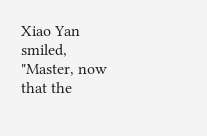Xiao Yan smiled, "Master, now that the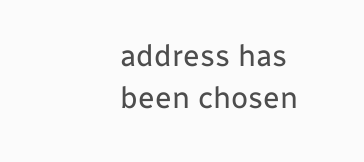address has been chosen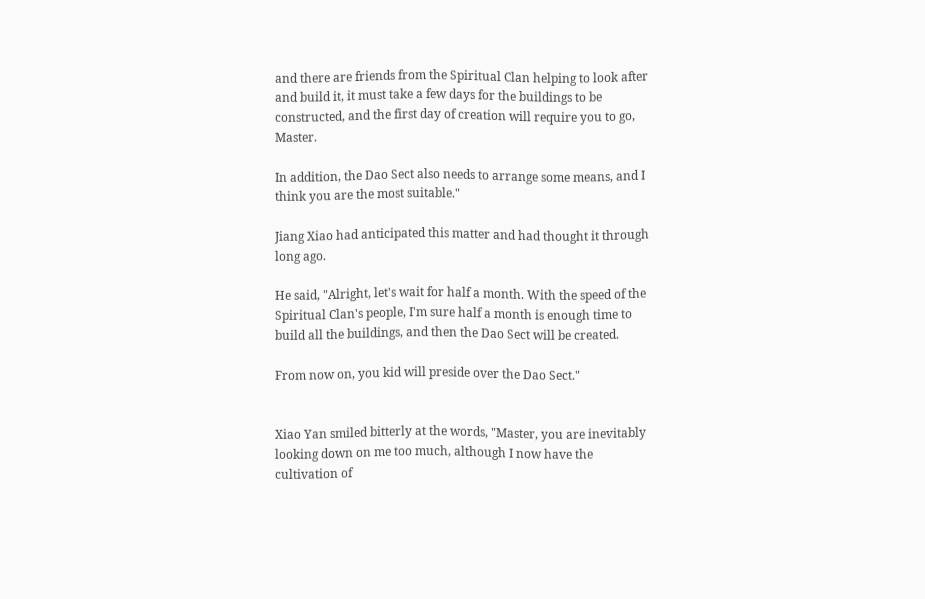and there are friends from the Spiritual Clan helping to look after and build it, it must take a few days for the buildings to be constructed, and the first day of creation will require you to go, Master.

In addition, the Dao Sect also needs to arrange some means, and I think you are the most suitable."

Jiang Xiao had anticipated this matter and had thought it through long ago.

He said, "Alright, let's wait for half a month. With the speed of the Spiritual Clan's people, I'm sure half a month is enough time to build all the buildings, and then the Dao Sect will be created.

From now on, you kid will preside over the Dao Sect."


Xiao Yan smiled bitterly at the words, "Master, you are inevitably looking down on me too much, although I now have the cultivation of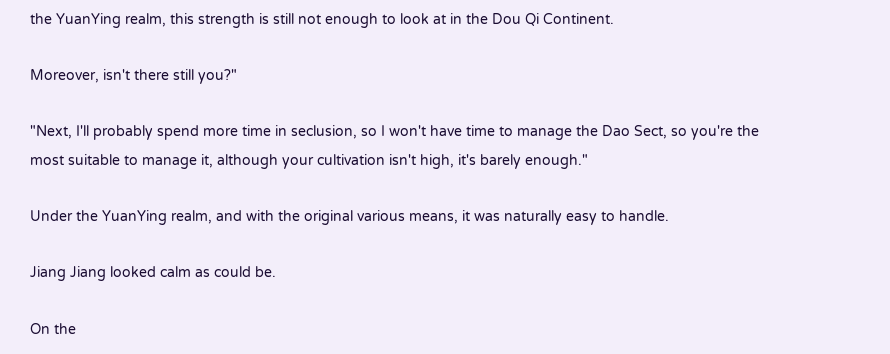the YuanYing realm, this strength is still not enough to look at in the Dou Qi Continent.

Moreover, isn't there still you?"

"Next, I'll probably spend more time in seclusion, so I won't have time to manage the Dao Sect, so you're the most suitable to manage it, although your cultivation isn't high, it's barely enough."

Under the YuanYing realm, and with the original various means, it was naturally easy to handle.

Jiang Jiang looked calm as could be.

On the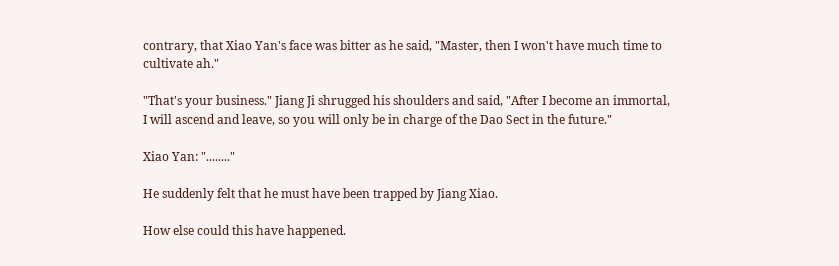contrary, that Xiao Yan's face was bitter as he said, "Master, then I won't have much time to cultivate ah."

"That's your business." Jiang Ji shrugged his shoulders and said, "After I become an immortal, I will ascend and leave, so you will only be in charge of the Dao Sect in the future."

Xiao Yan: "........"

He suddenly felt that he must have been trapped by Jiang Xiao.

How else could this have happened.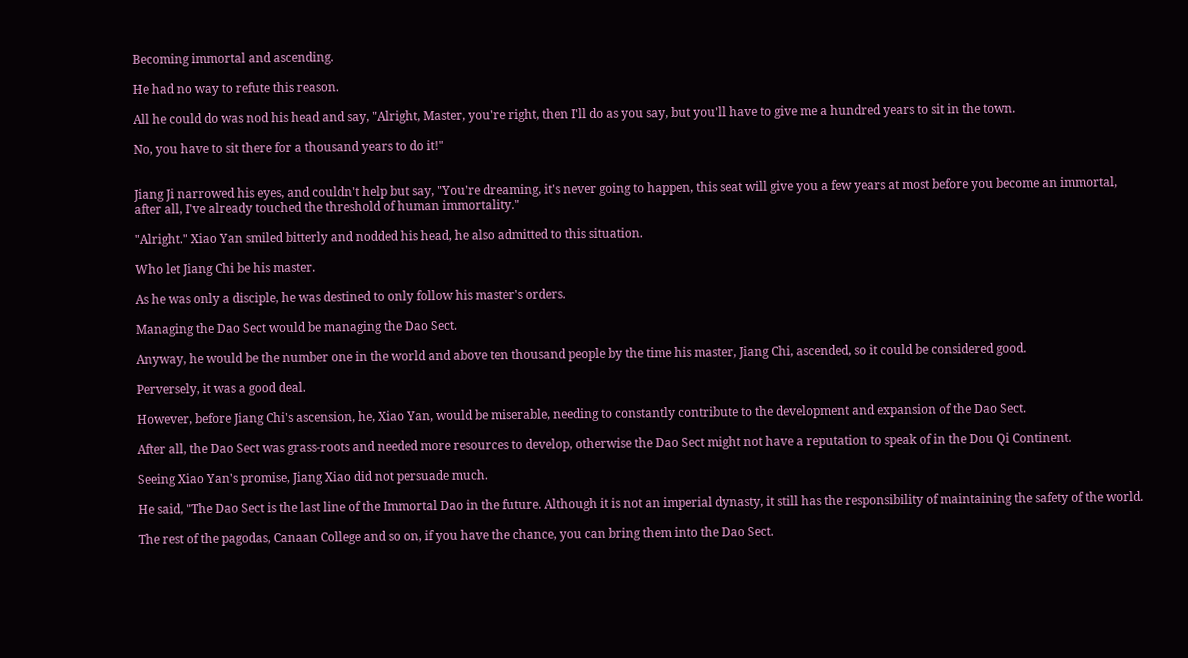Becoming immortal and ascending.

He had no way to refute this reason.

All he could do was nod his head and say, "Alright, Master, you're right, then I'll do as you say, but you'll have to give me a hundred years to sit in the town.

No, you have to sit there for a thousand years to do it!"


Jiang Ji narrowed his eyes, and couldn't help but say, "You're dreaming, it's never going to happen, this seat will give you a few years at most before you become an immortal, after all, I've already touched the threshold of human immortality."

"Alright." Xiao Yan smiled bitterly and nodded his head, he also admitted to this situation.

Who let Jiang Chi be his master.

As he was only a disciple, he was destined to only follow his master's orders.

Managing the Dao Sect would be managing the Dao Sect.

Anyway, he would be the number one in the world and above ten thousand people by the time his master, Jiang Chi, ascended, so it could be considered good.

Perversely, it was a good deal.

However, before Jiang Chi's ascension, he, Xiao Yan, would be miserable, needing to constantly contribute to the development and expansion of the Dao Sect.

After all, the Dao Sect was grass-roots and needed more resources to develop, otherwise the Dao Sect might not have a reputation to speak of in the Dou Qi Continent.

Seeing Xiao Yan's promise, Jiang Xiao did not persuade much.

He said, "The Dao Sect is the last line of the Immortal Dao in the future. Although it is not an imperial dynasty, it still has the responsibility of maintaining the safety of the world.

The rest of the pagodas, Canaan College and so on, if you have the chance, you can bring them into the Dao Sect.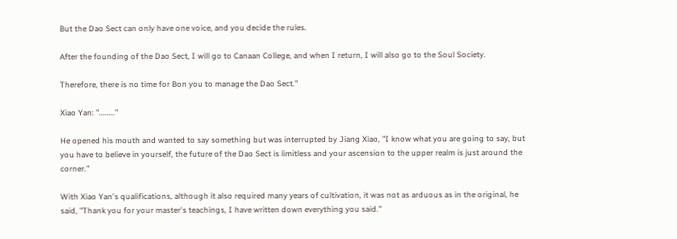But the Dao Sect can only have one voice, and you decide the rules.

After the founding of the Dao Sect, I will go to Canaan College, and when I return, I will also go to the Soul Society.

Therefore, there is no time for Bon you to manage the Dao Sect."

Xiao Yan: "........"

He opened his mouth and wanted to say something but was interrupted by Jiang Xiao, "I know what you are going to say, but you have to believe in yourself, the future of the Dao Sect is limitless and your ascension to the upper realm is just around the corner."

With Xiao Yan's qualifications, although it also required many years of cultivation, it was not as arduous as in the original, he said, "Thank you for your master's teachings, I have written down everything you said."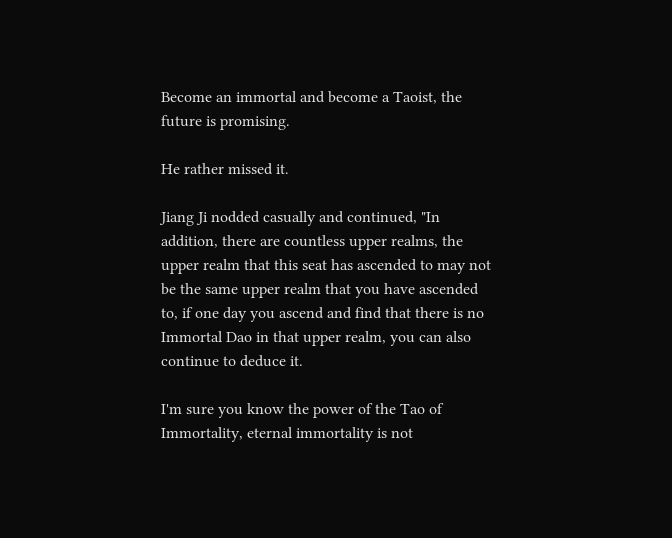Become an immortal and become a Taoist, the future is promising.

He rather missed it.

Jiang Ji nodded casually and continued, "In addition, there are countless upper realms, the upper realm that this seat has ascended to may not be the same upper realm that you have ascended to, if one day you ascend and find that there is no Immortal Dao in that upper realm, you can also continue to deduce it.

I'm sure you know the power of the Tao of Immortality, eternal immortality is not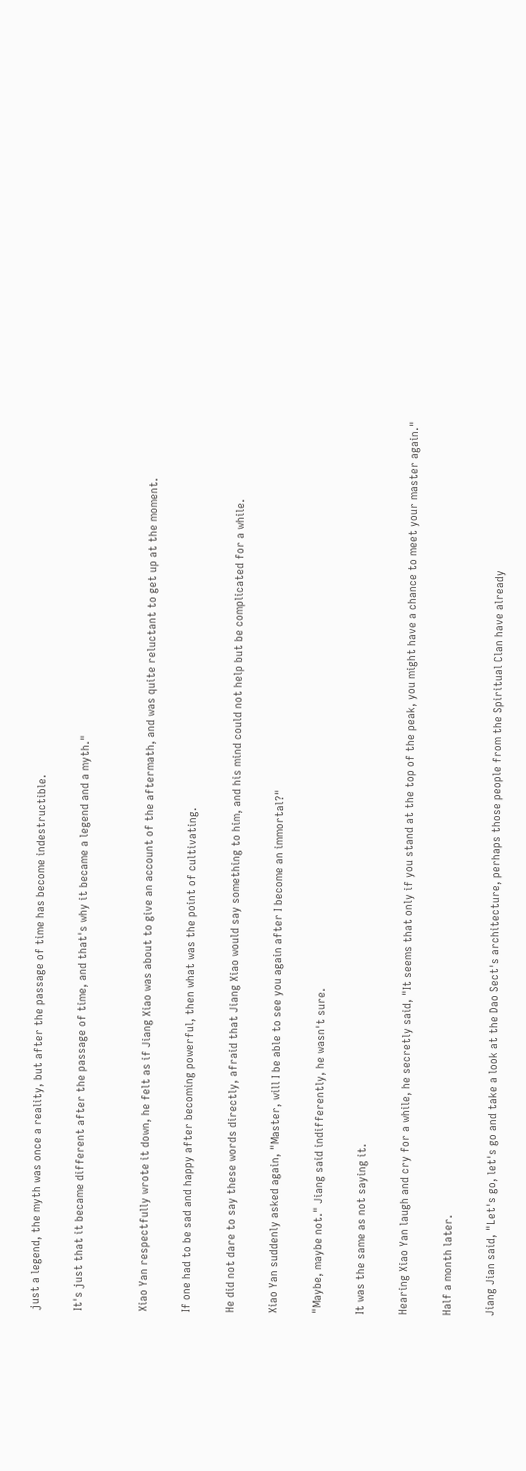just a legend, the myth was once a reality, but after the passage of time has become indestructible.

It's just that it became different after the passage of time, and that's why it became a legend and a myth."


Xiao Yan respectfully wrote it down, he felt as if Jiang Xiao was about to give an account of the aftermath, and was quite reluctant to get up at the moment.

If one had to be sad and happy after becoming powerful, then what was the point of cultivating.

He did not dare to say these words directly, afraid that Jiang Xiao would say something to him, and his mind could not help but be complicated for a while.

Xiao Yan suddenly asked again, "Master, will I be able to see you again after I become an immortal?"

"Maybe, maybe not." Jiang said indifferently, he wasn't sure.

It was the same as not saying it.

Hearing Xiao Yan laugh and cry for a while, he secretly said, "It seems that only if you stand at the top of the peak, you might have a chance to meet your master again."

Half a month later.

Jiang Jian said, "Let's go, let's go and take a look at the Dao Sect's architecture, perhaps those people from the Spiritual Clan have already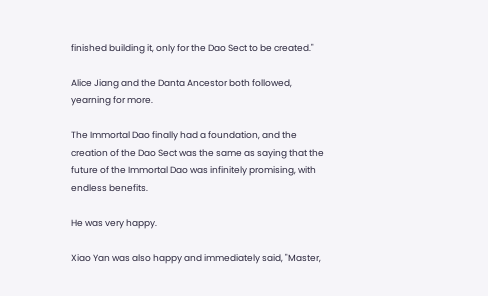finished building it, only for the Dao Sect to be created."

Alice Jiang and the Danta Ancestor both followed, yearning for more.

The Immortal Dao finally had a foundation, and the creation of the Dao Sect was the same as saying that the future of the Immortal Dao was infinitely promising, with endless benefits.

He was very happy.

Xiao Yan was also happy and immediately said, "Master,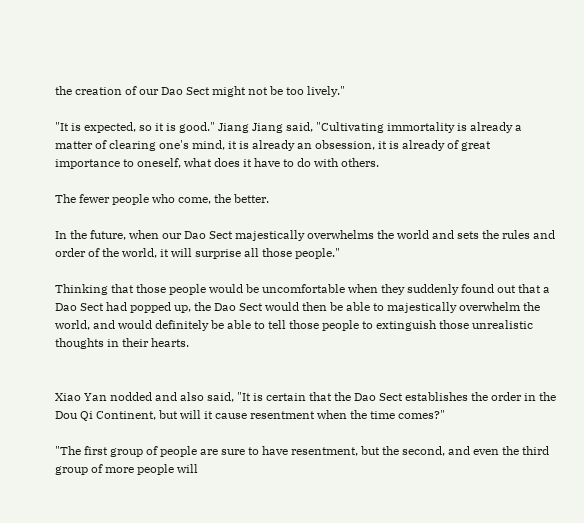the creation of our Dao Sect might not be too lively."

"It is expected, so it is good." Jiang Jiang said, "Cultivating immortality is already a matter of clearing one's mind, it is already an obsession, it is already of great importance to oneself, what does it have to do with others.

The fewer people who come, the better.

In the future, when our Dao Sect majestically overwhelms the world and sets the rules and order of the world, it will surprise all those people."

Thinking that those people would be uncomfortable when they suddenly found out that a Dao Sect had popped up, the Dao Sect would then be able to majestically overwhelm the world, and would definitely be able to tell those people to extinguish those unrealistic thoughts in their hearts.


Xiao Yan nodded and also said, "It is certain that the Dao Sect establishes the order in the Dou Qi Continent, but will it cause resentment when the time comes?"

"The first group of people are sure to have resentment, but the second, and even the third group of more people will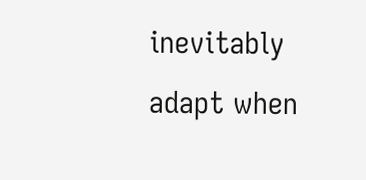inevitably adapt when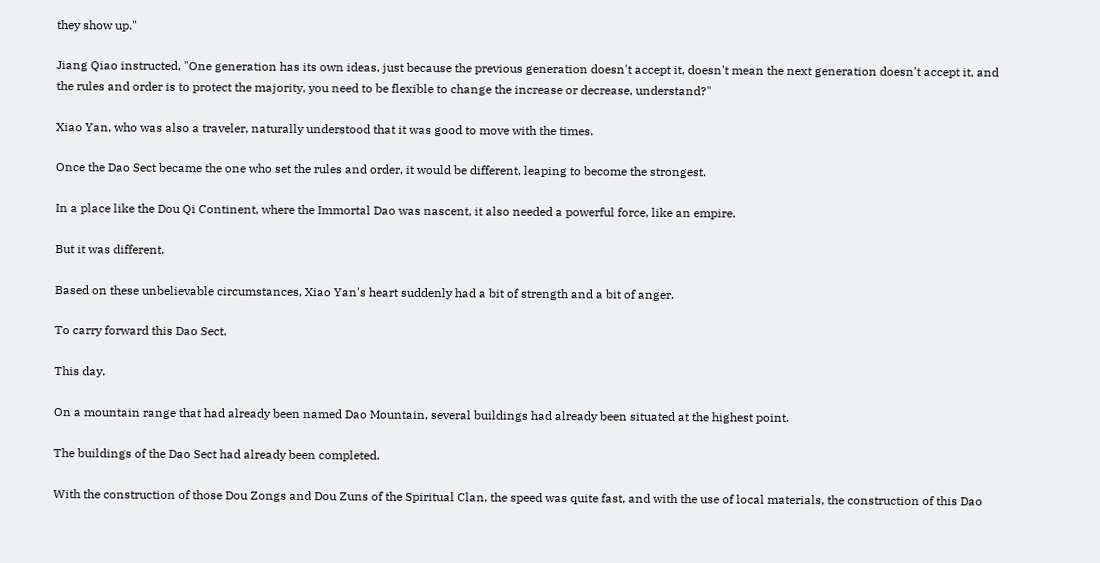they show up."

Jiang Qiao instructed, "One generation has its own ideas, just because the previous generation doesn't accept it, doesn't mean the next generation doesn't accept it, and the rules and order is to protect the majority, you need to be flexible to change the increase or decrease, understand?"

Xiao Yan, who was also a traveler, naturally understood that it was good to move with the times.

Once the Dao Sect became the one who set the rules and order, it would be different, leaping to become the strongest.

In a place like the Dou Qi Continent, where the Immortal Dao was nascent, it also needed a powerful force, like an empire.

But it was different.

Based on these unbelievable circumstances, Xiao Yan's heart suddenly had a bit of strength and a bit of anger.

To carry forward this Dao Sect.

This day.

On a mountain range that had already been named Dao Mountain, several buildings had already been situated at the highest point.

The buildings of the Dao Sect had already been completed.

With the construction of those Dou Zongs and Dou Zuns of the Spiritual Clan, the speed was quite fast, and with the use of local materials, the construction of this Dao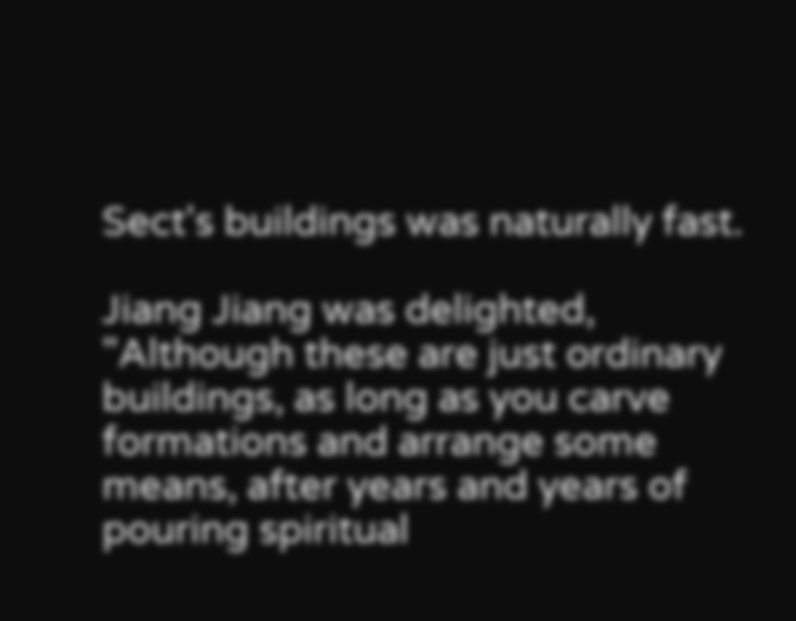Sect's buildings was naturally fast.

Jiang Jiang was delighted, "Although these are just ordinary buildings, as long as you carve formations and arrange some means, after years and years of pouring spiritual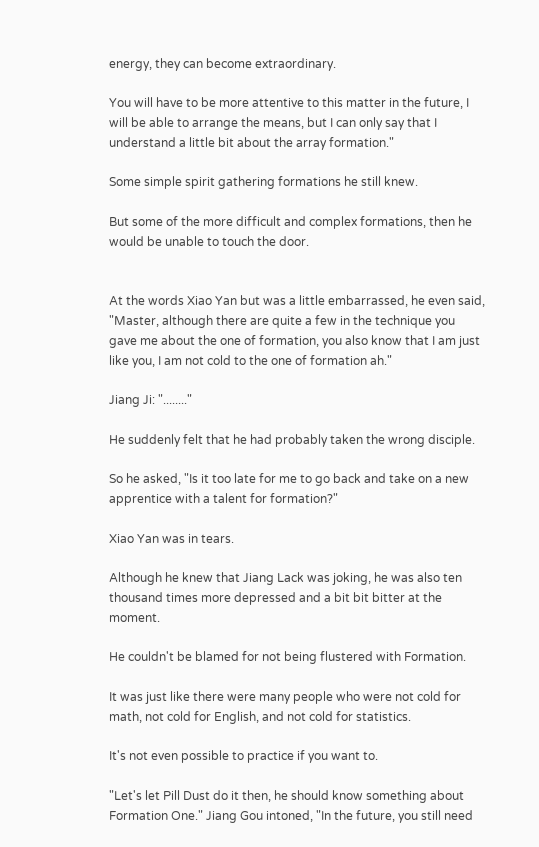energy, they can become extraordinary.

You will have to be more attentive to this matter in the future, I will be able to arrange the means, but I can only say that I understand a little bit about the array formation."

Some simple spirit gathering formations he still knew.

But some of the more difficult and complex formations, then he would be unable to touch the door.


At the words Xiao Yan but was a little embarrassed, he even said, "Master, although there are quite a few in the technique you gave me about the one of formation, you also know that I am just like you, I am not cold to the one of formation ah."

Jiang Ji: "........"

He suddenly felt that he had probably taken the wrong disciple.

So he asked, "Is it too late for me to go back and take on a new apprentice with a talent for formation?"

Xiao Yan was in tears.

Although he knew that Jiang Lack was joking, he was also ten thousand times more depressed and a bit bit bitter at the moment.

He couldn't be blamed for not being flustered with Formation.

It was just like there were many people who were not cold for math, not cold for English, and not cold for statistics.

It's not even possible to practice if you want to.

"Let's let Pill Dust do it then, he should know something about Formation One." Jiang Gou intoned, "In the future, you still need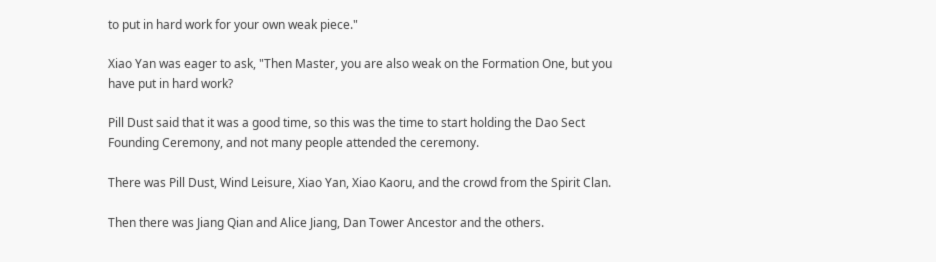to put in hard work for your own weak piece."

Xiao Yan was eager to ask, "Then Master, you are also weak on the Formation One, but you have put in hard work?

Pill Dust said that it was a good time, so this was the time to start holding the Dao Sect Founding Ceremony, and not many people attended the ceremony.

There was Pill Dust, Wind Leisure, Xiao Yan, Xiao Kaoru, and the crowd from the Spirit Clan.

Then there was Jiang Qian and Alice Jiang, Dan Tower Ancestor and the others.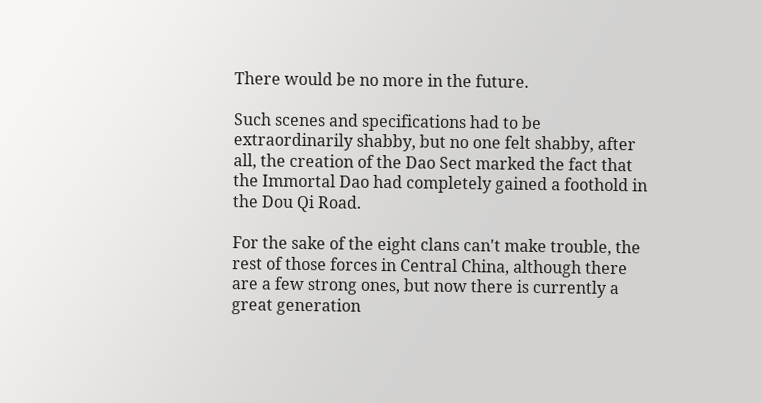There would be no more in the future.

Such scenes and specifications had to be extraordinarily shabby, but no one felt shabby, after all, the creation of the Dao Sect marked the fact that the Immortal Dao had completely gained a foothold in the Dou Qi Road.

For the sake of the eight clans can't make trouble, the rest of those forces in Central China, although there are a few strong ones, but now there is currently a great generation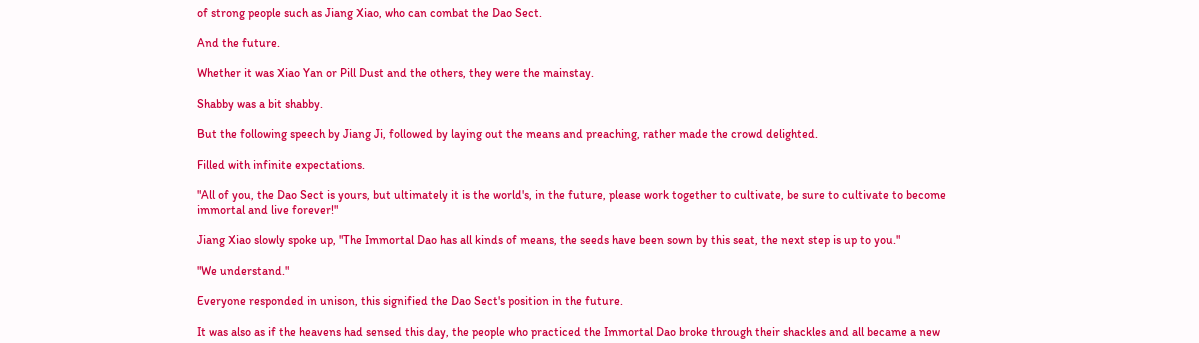of strong people such as Jiang Xiao, who can combat the Dao Sect.

And the future.

Whether it was Xiao Yan or Pill Dust and the others, they were the mainstay.

Shabby was a bit shabby.

But the following speech by Jiang Ji, followed by laying out the means and preaching, rather made the crowd delighted.

Filled with infinite expectations.

"All of you, the Dao Sect is yours, but ultimately it is the world's, in the future, please work together to cultivate, be sure to cultivate to become immortal and live forever!"

Jiang Xiao slowly spoke up, "The Immortal Dao has all kinds of means, the seeds have been sown by this seat, the next step is up to you."

"We understand."

Everyone responded in unison, this signified the Dao Sect's position in the future.

It was also as if the heavens had sensed this day, the people who practiced the Immortal Dao broke through their shackles and all became a new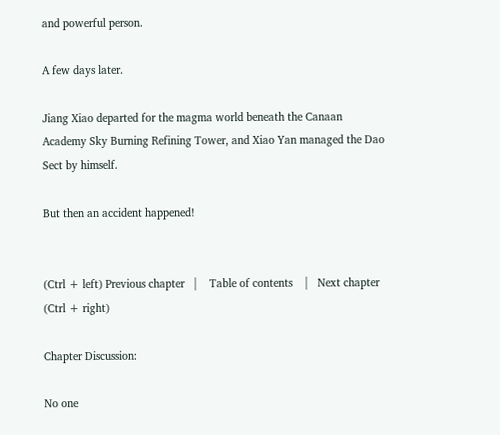and powerful person.

A few days later.

Jiang Xiao departed for the magma world beneath the Canaan Academy Sky Burning Refining Tower, and Xiao Yan managed the Dao Sect by himself.

But then an accident happened!


(Ctrl + left) Previous chapter   |    Table of contents    |   Next chapter (Ctrl + right)

Chapter Discussion:

No one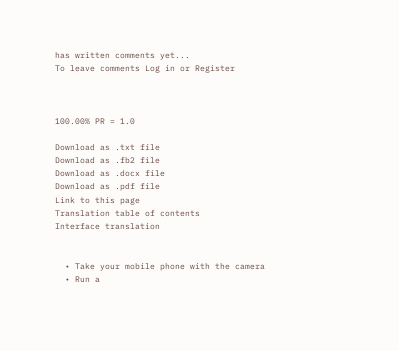has written comments yet...
To leave comments Log in or Register



100.00% PR = 1.0

Download as .txt file
Download as .fb2 file
Download as .docx file
Download as .pdf file
Link to this page
Translation table of contents
Interface translation


  • Take your mobile phone with the camera
  • Run a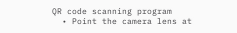QR code scanning program
  • Point the camera lens at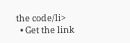the code/li>
  • Get the link